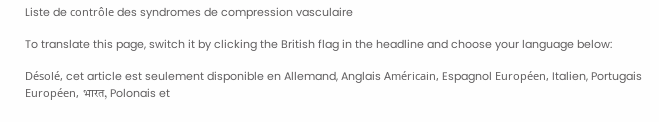Liste de contrôle des syndromes de compression vasculaire

To translate this page, switch it by clicking the British flag in the headline and choose your language below:

Désolé, cet article est seulement disponible en Allemand, Anglais Américain, Espagnol Européen, Italien, Portugais Européen, भारत, Polonais et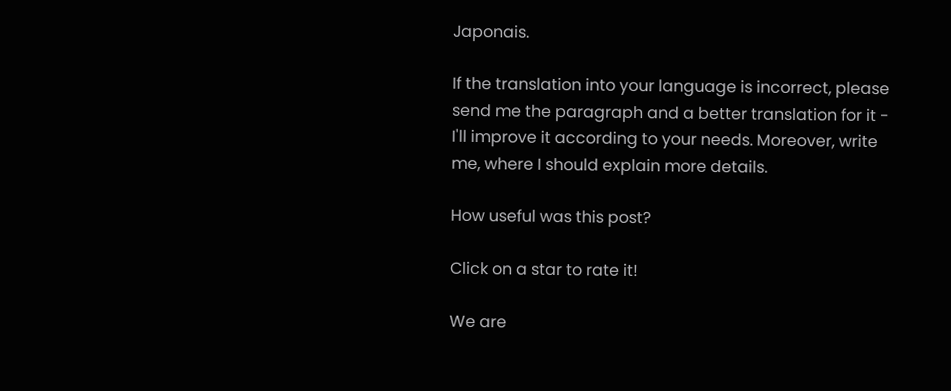Japonais.

If the translation into your language is incorrect, please send me the paragraph and a better translation for it - I'll improve it according to your needs. Moreover, write me, where I should explain more details.

How useful was this post?

Click on a star to rate it!

We are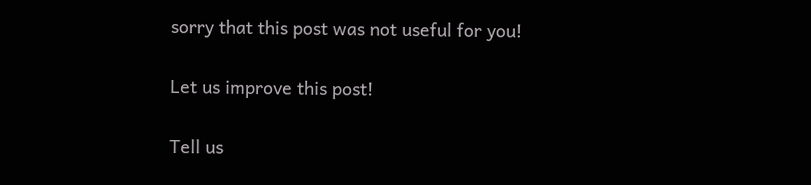sorry that this post was not useful for you!

Let us improve this post!

Tell us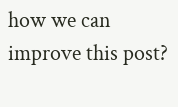how we can improve this post?